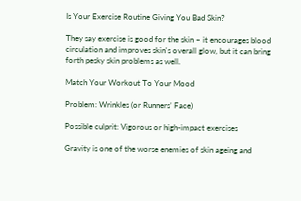Is Your Exercise Routine Giving You Bad Skin?

They say exercise is good for the skin – it encourages blood circulation and improves skin's overall glow, but it can bring forth pesky skin problems as well.

Match Your Workout To Your Mood

Problem: Wrinkles (or Runners’ Face)

Possible culprit: Vigorous or high-impact exercises

Gravity is one of the worse enemies of skin ageing and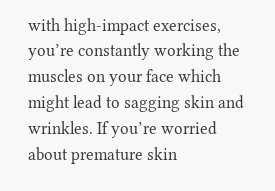with high-impact exercises, you’re constantly working the muscles on your face which might lead to sagging skin and wrinkles. If you’re worried about premature skin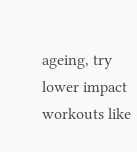ageing, try lower impact workouts like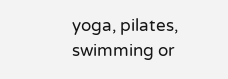yoga, pilates, swimming or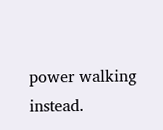power walking instead.